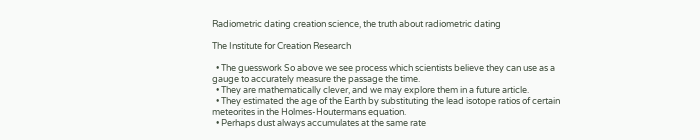Radiometric dating creation science, the truth about radiometric dating

The Institute for Creation Research

  • The guesswork So above we see process which scientists believe they can use as a gauge to accurately measure the passage the time.
  • They are mathematically clever, and we may explore them in a future article.
  • They estimated the age of the Earth by substituting the lead isotope ratios of certain meteorites in the Holmes-Houtermans equation.
  • Perhaps dust always accumulates at the same rate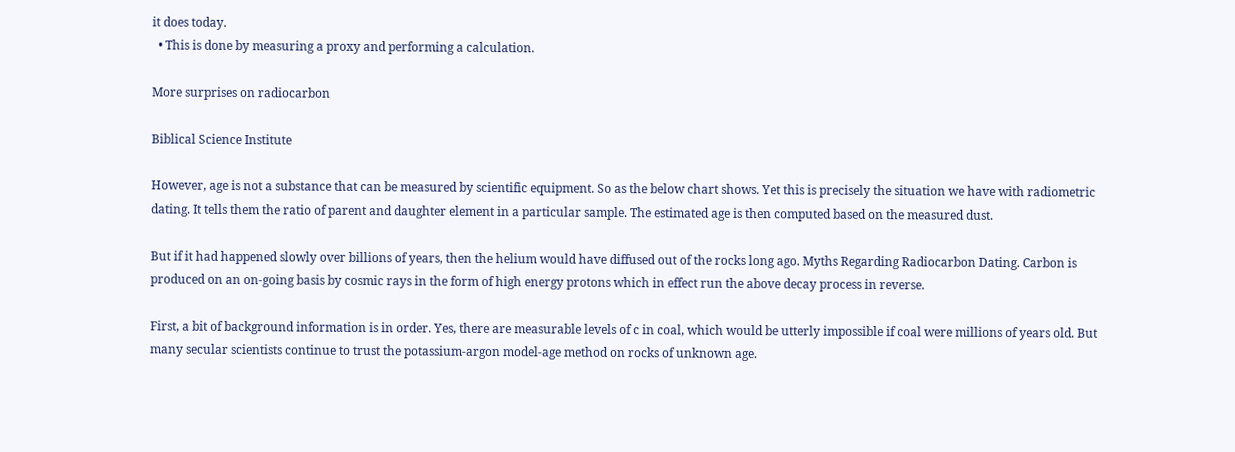it does today.
  • This is done by measuring a proxy and performing a calculation.

More surprises on radiocarbon

Biblical Science Institute

However, age is not a substance that can be measured by scientific equipment. So as the below chart shows. Yet this is precisely the situation we have with radiometric dating. It tells them the ratio of parent and daughter element in a particular sample. The estimated age is then computed based on the measured dust.

But if it had happened slowly over billions of years, then the helium would have diffused out of the rocks long ago. Myths Regarding Radiocarbon Dating. Carbon is produced on an on-going basis by cosmic rays in the form of high energy protons which in effect run the above decay process in reverse.

First, a bit of background information is in order. Yes, there are measurable levels of c in coal, which would be utterly impossible if coal were millions of years old. But many secular scientists continue to trust the potassium-argon model-age method on rocks of unknown age.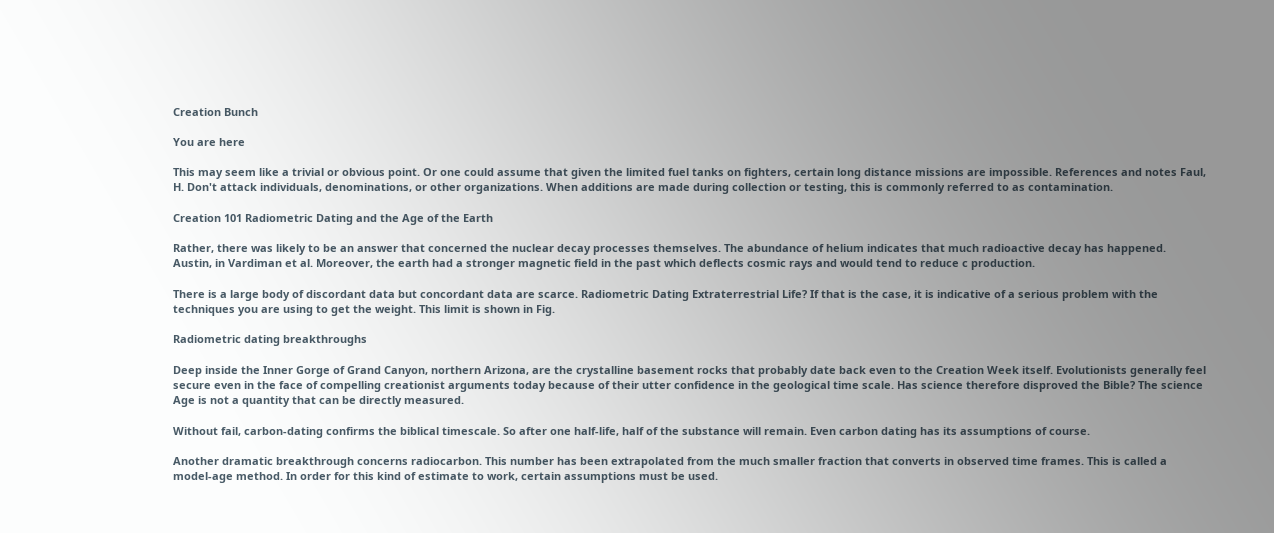Creation Bunch

You are here

This may seem like a trivial or obvious point. Or one could assume that given the limited fuel tanks on fighters, certain long distance missions are impossible. References and notes Faul, H. Don't attack individuals, denominations, or other organizations. When additions are made during collection or testing, this is commonly referred to as contamination.

Creation 101 Radiometric Dating and the Age of the Earth

Rather, there was likely to be an answer that concerned the nuclear decay processes themselves. The abundance of helium indicates that much radioactive decay has happened. Austin, in Vardiman et al. Moreover, the earth had a stronger magnetic field in the past which deflects cosmic rays and would tend to reduce c production.

There is a large body of discordant data but concordant data are scarce. Radiometric Dating Extraterrestrial Life? If that is the case, it is indicative of a serious problem with the techniques you are using to get the weight. This limit is shown in Fig.

Radiometric dating breakthroughs

Deep inside the Inner Gorge of Grand Canyon, northern Arizona, are the crystalline basement rocks that probably date back even to the Creation Week itself. Evolutionists generally feel secure even in the face of compelling creationist arguments today because of their utter confidence in the geological time scale. Has science therefore disproved the Bible? The science Age is not a quantity that can be directly measured.

Without fail, carbon-dating confirms the biblical timescale. So after one half-life, half of the substance will remain. Even carbon dating has its assumptions of course.

Another dramatic breakthrough concerns radiocarbon. This number has been extrapolated from the much smaller fraction that converts in observed time frames. This is called a model-age method. In order for this kind of estimate to work, certain assumptions must be used.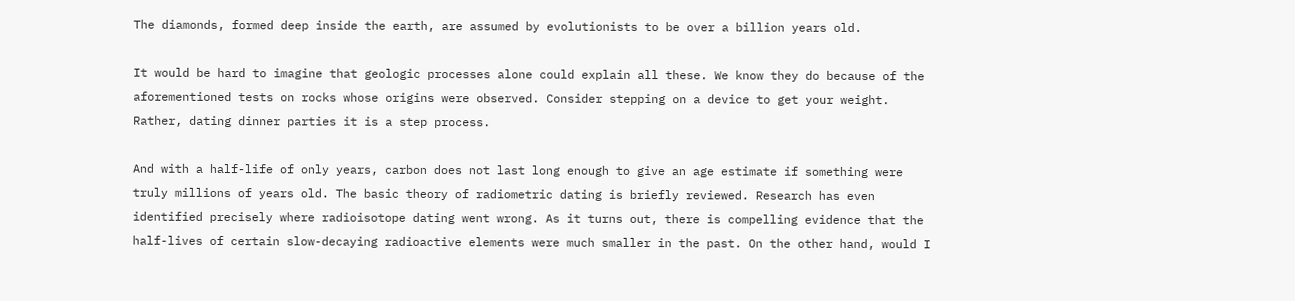The diamonds, formed deep inside the earth, are assumed by evolutionists to be over a billion years old.

It would be hard to imagine that geologic processes alone could explain all these. We know they do because of the aforementioned tests on rocks whose origins were observed. Consider stepping on a device to get your weight. Rather, dating dinner parties it is a step process.

And with a half-life of only years, carbon does not last long enough to give an age estimate if something were truly millions of years old. The basic theory of radiometric dating is briefly reviewed. Research has even identified precisely where radioisotope dating went wrong. As it turns out, there is compelling evidence that the half-lives of certain slow-decaying radioactive elements were much smaller in the past. On the other hand, would I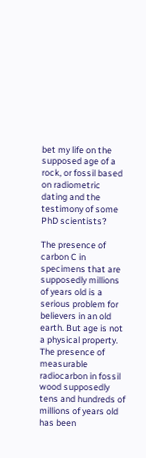bet my life on the supposed age of a rock, or fossil based on radiometric dating and the testimony of some PhD scientists?

The presence of carbon C in specimens that are supposedly millions of years old is a serious problem for believers in an old earth. But age is not a physical property. The presence of measurable radiocarbon in fossil wood supposedly tens and hundreds of millions of years old has been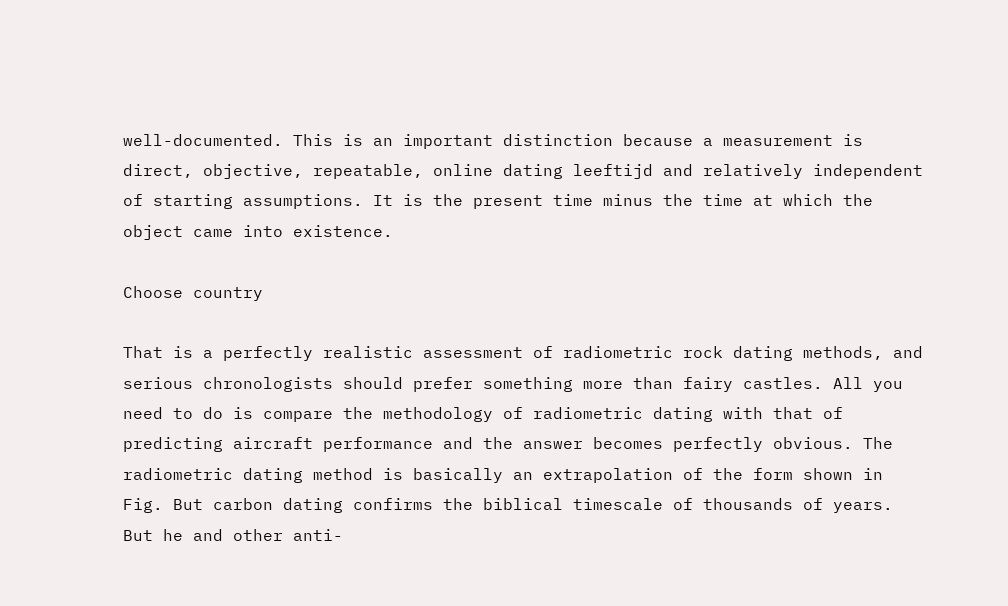well-documented. This is an important distinction because a measurement is direct, objective, repeatable, online dating leeftijd and relatively independent of starting assumptions. It is the present time minus the time at which the object came into existence.

Choose country

That is a perfectly realistic assessment of radiometric rock dating methods, and serious chronologists should prefer something more than fairy castles. All you need to do is compare the methodology of radiometric dating with that of predicting aircraft performance and the answer becomes perfectly obvious. The radiometric dating method is basically an extrapolation of the form shown in Fig. But carbon dating confirms the biblical timescale of thousands of years. But he and other anti-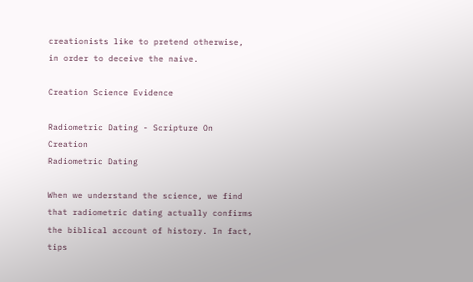creationists like to pretend otherwise, in order to deceive the naive.

Creation Science Evidence

Radiometric Dating - Scripture On Creation
Radiometric Dating

When we understand the science, we find that radiometric dating actually confirms the biblical account of history. In fact, tips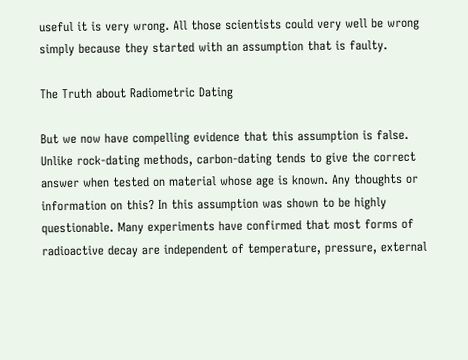useful it is very wrong. All those scientists could very well be wrong simply because they started with an assumption that is faulty.

The Truth about Radiometric Dating

But we now have compelling evidence that this assumption is false. Unlike rock-dating methods, carbon-dating tends to give the correct answer when tested on material whose age is known. Any thoughts or information on this? In this assumption was shown to be highly questionable. Many experiments have confirmed that most forms of radioactive decay are independent of temperature, pressure, external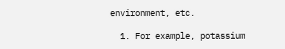environment, etc.

  1. For example, potassium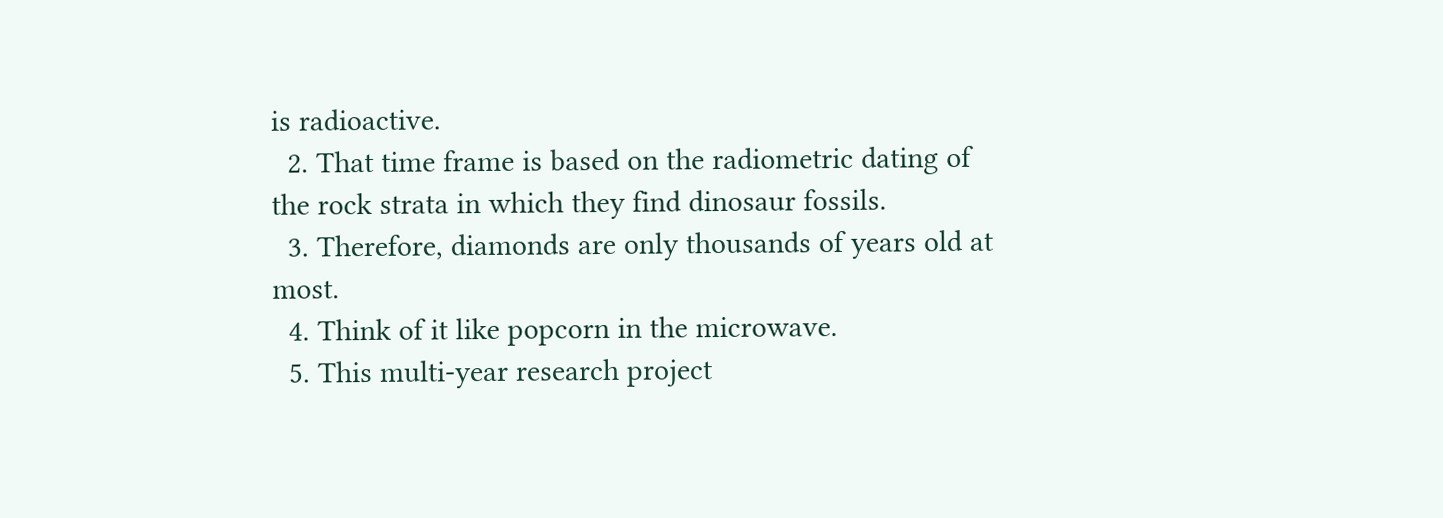is radioactive.
  2. That time frame is based on the radiometric dating of the rock strata in which they find dinosaur fossils.
  3. Therefore, diamonds are only thousands of years old at most.
  4. Think of it like popcorn in the microwave.
  5. This multi-year research project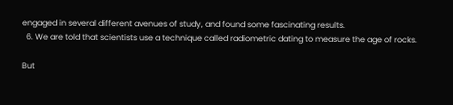engaged in several different avenues of study, and found some fascinating results.
  6. We are told that scientists use a technique called radiometric dating to measure the age of rocks.

But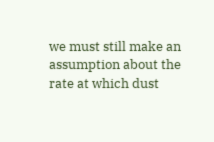we must still make an assumption about the rate at which dust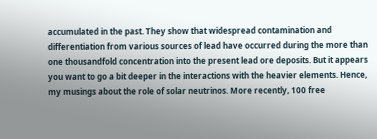accumulated in the past. They show that widespread contamination and differentiation from various sources of lead have occurred during the more than one thousandfold concentration into the present lead ore deposits. But it appears you want to go a bit deeper in the interactions with the heavier elements. Hence, my musings about the role of solar neutrinos. More recently, 100 free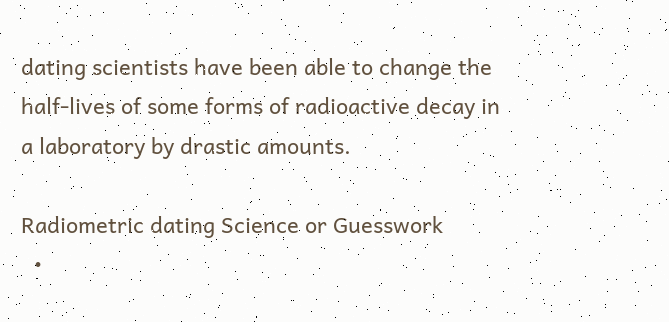dating scientists have been able to change the half-lives of some forms of radioactive decay in a laboratory by drastic amounts.

Radiometric dating Science or Guesswork
  •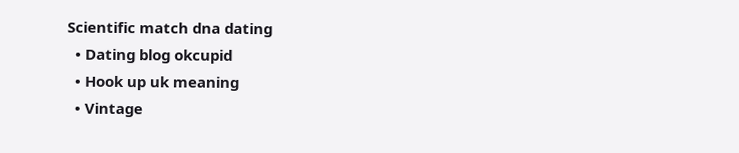Scientific match dna dating
  • Dating blog okcupid
  • Hook up uk meaning
  • Vintage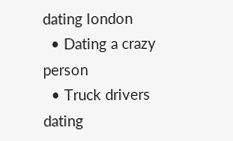dating london
  • Dating a crazy person
  • Truck drivers dating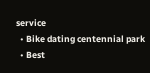service
  • Bike dating centennial park
  • Best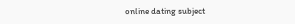online dating subject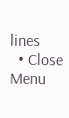lines
  • Close Menu